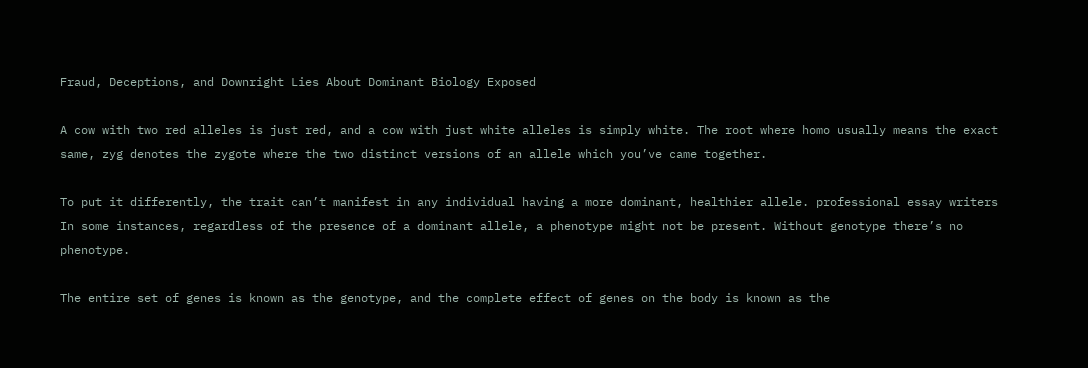Fraud, Deceptions, and Downright Lies About Dominant Biology Exposed

A cow with two red alleles is just red, and a cow with just white alleles is simply white. The root where homo usually means the exact same, zyg denotes the zygote where the two distinct versions of an allele which you’ve came together.

To put it differently, the trait can’t manifest in any individual having a more dominant, healthier allele. professional essay writers In some instances, regardless of the presence of a dominant allele, a phenotype might not be present. Without genotype there’s no phenotype.

The entire set of genes is known as the genotype, and the complete effect of genes on the body is known as the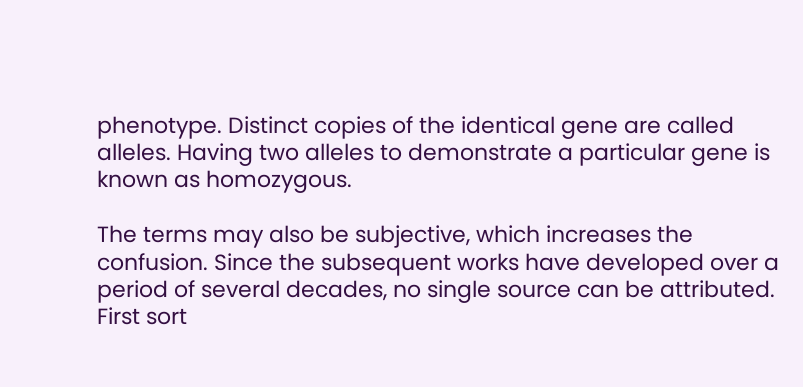phenotype. Distinct copies of the identical gene are called alleles. Having two alleles to demonstrate a particular gene is known as homozygous.

The terms may also be subjective, which increases the confusion. Since the subsequent works have developed over a period of several decades, no single source can be attributed. First sort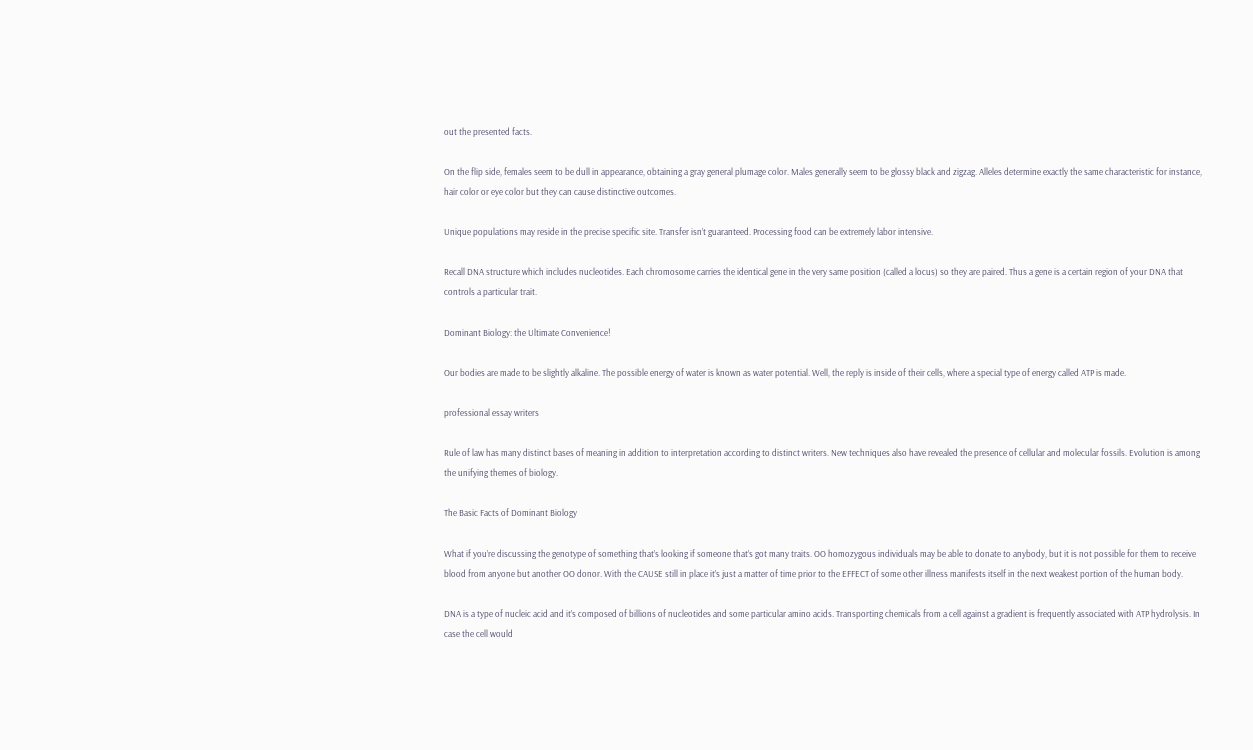out the presented facts.

On the flip side, females seem to be dull in appearance, obtaining a gray general plumage color. Males generally seem to be glossy black and zigzag. Alleles determine exactly the same characteristic for instance, hair color or eye color but they can cause distinctive outcomes.

Unique populations may reside in the precise specific site. Transfer isn’t guaranteed. Processing food can be extremely labor intensive.

Recall DNA structure which includes nucleotides. Each chromosome carries the identical gene in the very same position (called a locus) so they are paired. Thus a gene is a certain region of your DNA that controls a particular trait.

Dominant Biology: the Ultimate Convenience!

Our bodies are made to be slightly alkaline. The possible energy of water is known as water potential. Well, the reply is inside of their cells, where a special type of energy called ATP is made.

professional essay writers

Rule of law has many distinct bases of meaning in addition to interpretation according to distinct writers. New techniques also have revealed the presence of cellular and molecular fossils. Evolution is among the unifying themes of biology.

The Basic Facts of Dominant Biology

What if you’re discussing the genotype of something that’s looking if someone that’s got many traits. OO homozygous individuals may be able to donate to anybody, but it is not possible for them to receive blood from anyone but another OO donor. With the CAUSE still in place it’s just a matter of time prior to the EFFECT of some other illness manifests itself in the next weakest portion of the human body.

DNA is a type of nucleic acid and it’s composed of billions of nucleotides and some particular amino acids. Transporting chemicals from a cell against a gradient is frequently associated with ATP hydrolysis. In case the cell would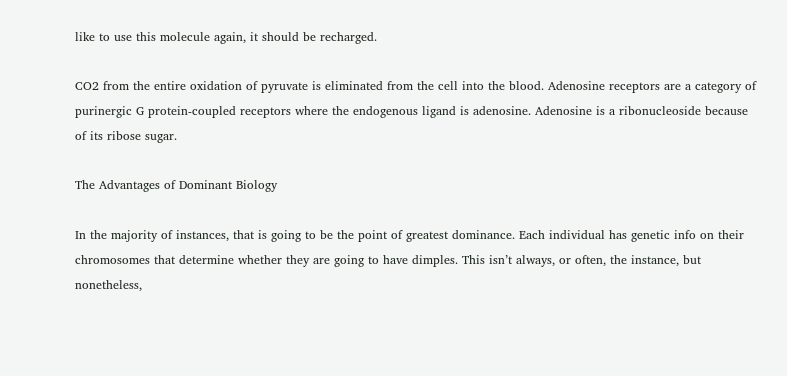like to use this molecule again, it should be recharged.

CO2 from the entire oxidation of pyruvate is eliminated from the cell into the blood. Adenosine receptors are a category of purinergic G protein-coupled receptors where the endogenous ligand is adenosine. Adenosine is a ribonucleoside because of its ribose sugar.

The Advantages of Dominant Biology

In the majority of instances, that is going to be the point of greatest dominance. Each individual has genetic info on their chromosomes that determine whether they are going to have dimples. This isn’t always, or often, the instance, but nonetheless,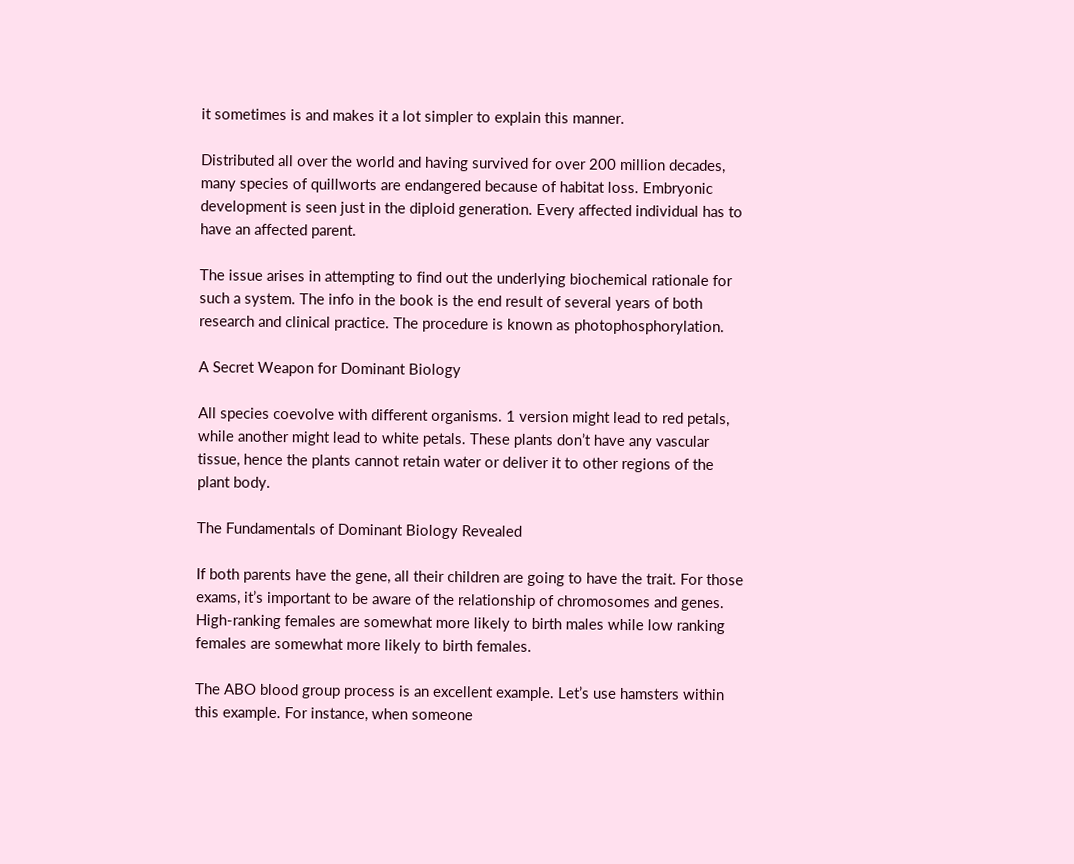it sometimes is and makes it a lot simpler to explain this manner.

Distributed all over the world and having survived for over 200 million decades, many species of quillworts are endangered because of habitat loss. Embryonic development is seen just in the diploid generation. Every affected individual has to have an affected parent.

The issue arises in attempting to find out the underlying biochemical rationale for such a system. The info in the book is the end result of several years of both research and clinical practice. The procedure is known as photophosphorylation.

A Secret Weapon for Dominant Biology

All species coevolve with different organisms. 1 version might lead to red petals, while another might lead to white petals. These plants don’t have any vascular tissue, hence the plants cannot retain water or deliver it to other regions of the plant body.

The Fundamentals of Dominant Biology Revealed

If both parents have the gene, all their children are going to have the trait. For those exams, it’s important to be aware of the relationship of chromosomes and genes. High-ranking females are somewhat more likely to birth males while low ranking females are somewhat more likely to birth females.

The ABO blood group process is an excellent example. Let’s use hamsters within this example. For instance, when someone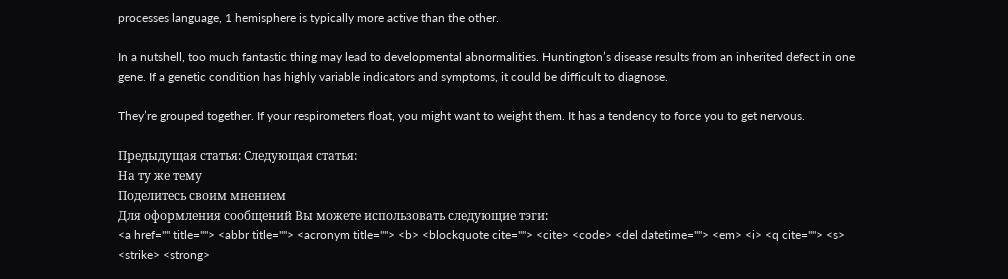processes language, 1 hemisphere is typically more active than the other.

In a nutshell, too much fantastic thing may lead to developmental abnormalities. Huntington’s disease results from an inherited defect in one gene. If a genetic condition has highly variable indicators and symptoms, it could be difficult to diagnose.

They’re grouped together. If your respirometers float, you might want to weight them. It has a tendency to force you to get nervous.

Предыдущая статья: Следующая статья:
На ту же тему
Поделитесь своим мнением
Для оформления сообщений Вы можете использовать следующие тэги:
<a href="" title=""> <abbr title=""> <acronym title=""> <b> <blockquote cite=""> <cite> <code> <del datetime=""> <em> <i> <q cite=""> <s> <strike> <strong>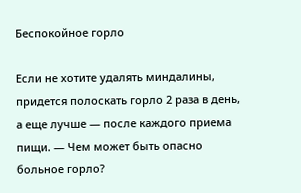Беспокойное горло

Если не хотите удалять миндалины, придется полоскать горло 2 раза в день, а еще лучше — после каждого приема пищи. — Чем может быть опасно больное горло?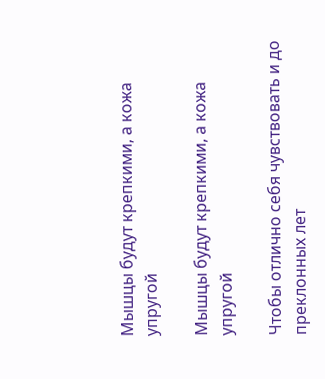Мышцы будут крепкими, а кожа упругой

Мышцы будут крепкими, а кожа упругой

Чтобы отлично себя чувствовать и до преклонных лет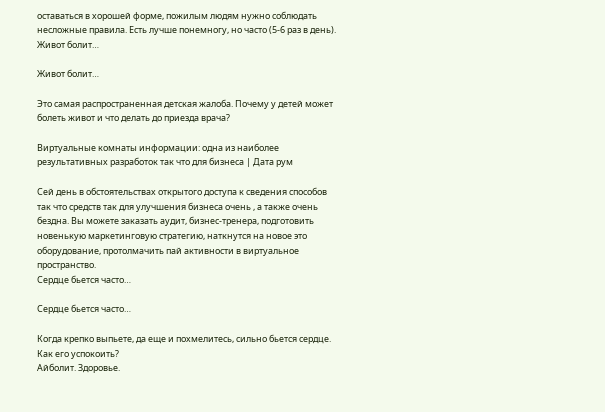оставаться в хорошей форме, пожилым людям нужно соблюдать несложные правила. Есть лучше понемногу, но часто (5-6 раз в день).
Живот болит…

Живот болит…

Это самая распространенная детская жалоба. Почему у детей может болеть живот и что делать до приезда врача?

Виртуальные комнаты информации: одна из наиболее результативных разработок так что для бизнеса | Дата рум

Сей день в обстоятельствах открытого доступа к сведения способов так что средств так для улучшения бизнеса очень , а также очень бездна. Вы можете заказать аудит, бизнес-тренера, подготовить новенькую маркетинговую стратегию, наткнутся на новое это оборудование, протолмачить пай активности в виртуальное пространство.
Сердце бьется часто…

Сердце бьется часто…

Когда крепко выпьете, да еще и похмелитесь, сильно бьется сердце. Как его успокоить?
Айболит. Здоровье.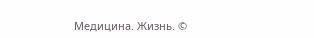Медицина. Жизнь. ©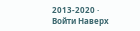2013-2020 ·   Войти Наверх